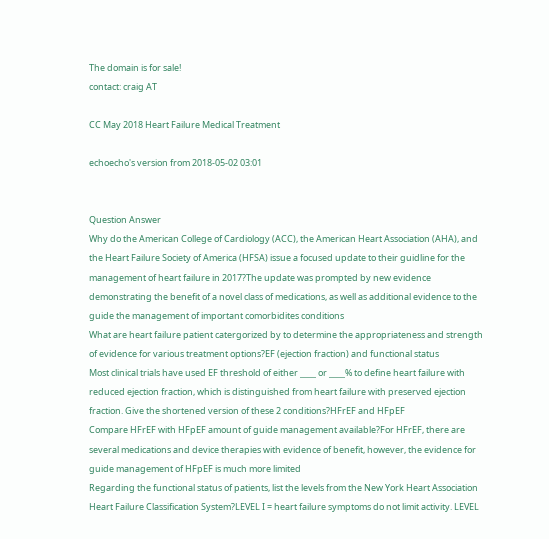The domain is for sale!
contact: craig AT

CC May 2018 Heart Failure Medical Treatment

echoecho's version from 2018-05-02 03:01


Question Answer
Why do the American College of Cardiology (ACC), the American Heart Association (AHA), and the Heart Failure Society of America (HFSA) issue a focused update to their guidline for the management of heart failure in 2017?The update was prompted by new evidence demonstrating the benefit of a novel class of medications, as well as additional evidence to the guide the management of important comorbidites conditions
What are heart failure patient catergorized by to determine the appropriateness and strength of evidence for various treatment options?EF (ejection fraction) and functional status
Most clinical trials have used EF threshold of either ____ or ____% to define heart failure with reduced ejection fraction, which is distinguished from heart failure with preserved ejection fraction. Give the shortened version of these 2 conditions?HFrEF and HFpEF
Compare HFrEF with HFpEF amount of guide management available?For HFrEF, there are several medications and device therapies with evidence of benefit, however, the evidence for guide management of HFpEF is much more limited
Regarding the functional status of patients, list the levels from the New York Heart Association Heart Failure Classification System?LEVEL I = heart failure symptoms do not limit activity. LEVEL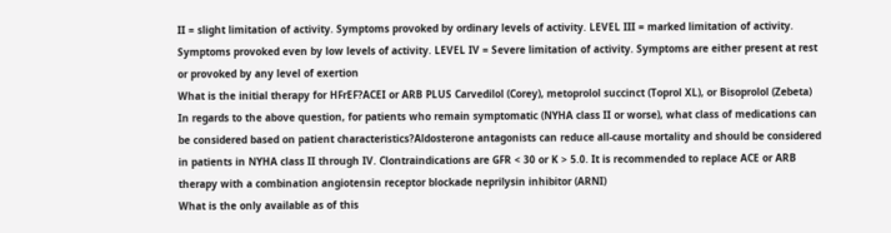II = slight limitation of activity. Symptoms provoked by ordinary levels of activity. LEVEL III = marked limitation of activity. Symptoms provoked even by low levels of activity. LEVEL IV = Severe limitation of activity. Symptoms are either present at rest or provoked by any level of exertion
What is the initial therapy for HFrEF?ACEI or ARB PLUS Carvedilol (Corey), metoprolol succinct (Toprol XL), or Bisoprolol (Zebeta)
In regards to the above question, for patients who remain symptomatic (NYHA class II or worse), what class of medications can be considered based on patient characteristics?Aldosterone antagonists can reduce all-cause mortality and should be considered in patients in NYHA class II through IV. Clontraindications are GFR < 30 or K > 5.0. It is recommended to replace ACE or ARB therapy with a combination angiotensin receptor blockade neprilysin inhibitor (ARNI)
What is the only available as of this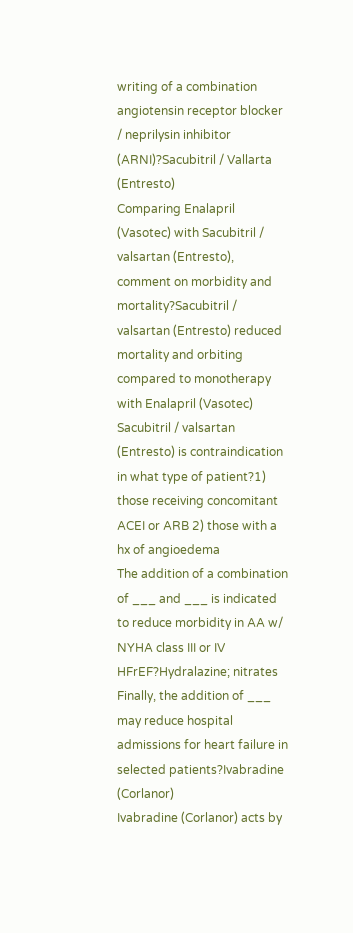writing of a combination angiotensin receptor blocker / neprilysin inhibitor (ARNI)?Sacubitril / Vallarta (Entresto)
Comparing Enalapril (Vasotec) with Sacubitril / valsartan (Entresto), comment on morbidity and mortality?Sacubitril / valsartan (Entresto) reduced mortality and orbiting compared to monotherapy with Enalapril (Vasotec)
Sacubitril / valsartan (Entresto) is contraindication in what type of patient?1) those receiving concomitant ACEI or ARB 2) those with a hx of angioedema
The addition of a combination of ___ and ___ is indicated to reduce morbidity in AA w/ NYHA class III or IV HFrEF?Hydralazine; nitrates
Finally, the addition of ___ may reduce hospital admissions for heart failure in selected patients?Ivabradine (Corlanor)
Ivabradine (Corlanor) acts by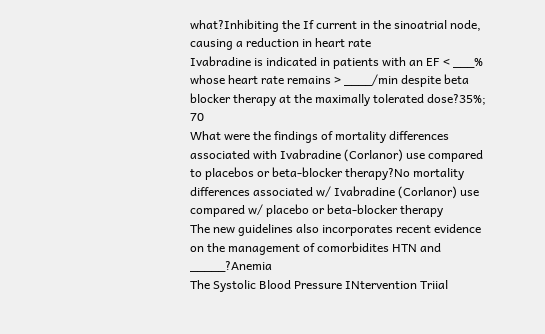what?Inhibiting the If current in the sinoatrial node, causing a reduction in heart rate
Ivabradine is indicated in patients with an EF < ___% whose heart rate remains > ____/min despite beta blocker therapy at the maximally tolerated dose?35%; 70
What were the findings of mortality differences associated with Ivabradine (Corlanor) use compared to placebos or beta-blocker therapy?No mortality differences associated w/ Ivabradine (Corlanor) use compared w/ placebo or beta-blocker therapy
The new guidelines also incorporates recent evidence on the management of comorbidites HTN and _____?Anemia
The Systolic Blood Pressure INtervention Triial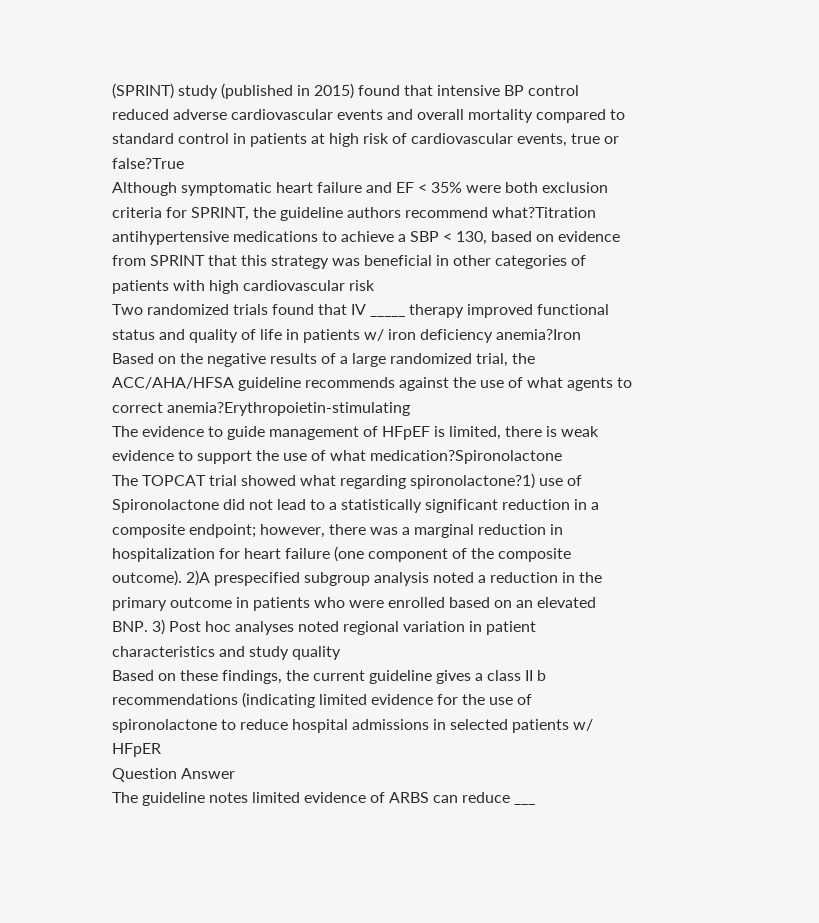(SPRINT) study (published in 2015) found that intensive BP control reduced adverse cardiovascular events and overall mortality compared to standard control in patients at high risk of cardiovascular events, true or false?True
Although symptomatic heart failure and EF < 35% were both exclusion criteria for SPRINT, the guideline authors recommend what?Titration antihypertensive medications to achieve a SBP < 130, based on evidence from SPRINT that this strategy was beneficial in other categories of patients with high cardiovascular risk
Two randomized trials found that IV _____ therapy improved functional status and quality of life in patients w/ iron deficiency anemia?Iron
Based on the negative results of a large randomized trial, the ACC/AHA/HFSA guideline recommends against the use of what agents to correct anemia?Erythropoietin-stimulating
The evidence to guide management of HFpEF is limited, there is weak evidence to support the use of what medication?Spironolactone
The TOPCAT trial showed what regarding spironolactone?1) use of Spironolactone did not lead to a statistically significant reduction in a composite endpoint; however, there was a marginal reduction in hospitalization for heart failure (one component of the composite outcome). 2)A prespecified subgroup analysis noted a reduction in the primary outcome in patients who were enrolled based on an elevated BNP. 3) Post hoc analyses noted regional variation in patient characteristics and study quality
Based on these findings, the current guideline gives a class II b recommendations (indicating limited evidence for the use of spironolactone to reduce hospital admissions in selected patients w/ HFpER
Question Answer
The guideline notes limited evidence of ARBS can reduce ___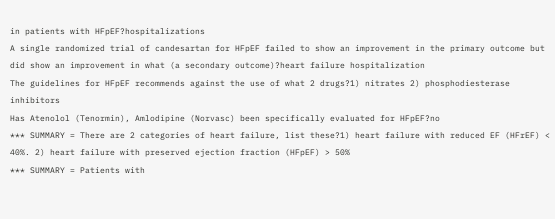in patients with HFpEF?hospitalizations
A single randomized trial of candesartan for HFpEF failed to show an improvement in the primary outcome but did show an improvement in what (a secondary outcome)?heart failure hospitalization
The guidelines for HFpEF recommends against the use of what 2 drugs?1) nitrates 2) phosphodiesterase inhibitors
Has Atenolol (Tenormin), Amlodipine (Norvasc) been specifically evaluated for HFpEF?no
*** SUMMARY = There are 2 categories of heart failure, list these?1) heart failure with reduced EF (HFrEF) < 40%. 2) heart failure with preserved ejection fraction (HFpEF) > 50%
*** SUMMARY = Patients with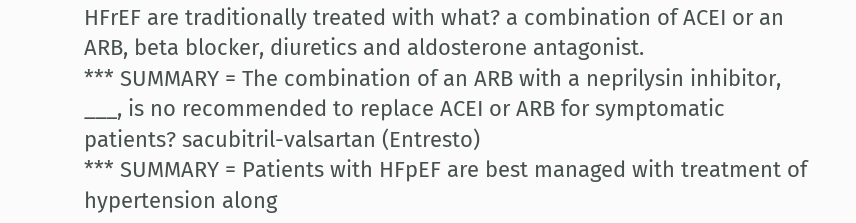HFrEF are traditionally treated with what? a combination of ACEI or an ARB, beta blocker, diuretics and aldosterone antagonist.
*** SUMMARY = The combination of an ARB with a neprilysin inhibitor, ___, is no recommended to replace ACEI or ARB for symptomatic patients? sacubitril-valsartan (Entresto)
*** SUMMARY = Patients with HFpEF are best managed with treatment of hypertension along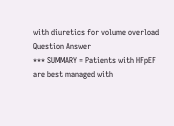with diuretics for volume overload
Question Answer
*** SUMMARY = Patients with HFpEF are best managed with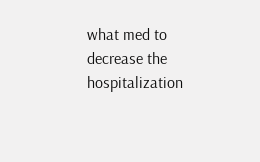what med to decrease the hospitalization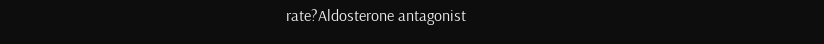rate?Aldosterone antagonist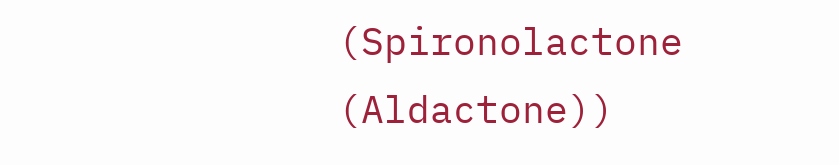(Spironolactone (Aldactone))